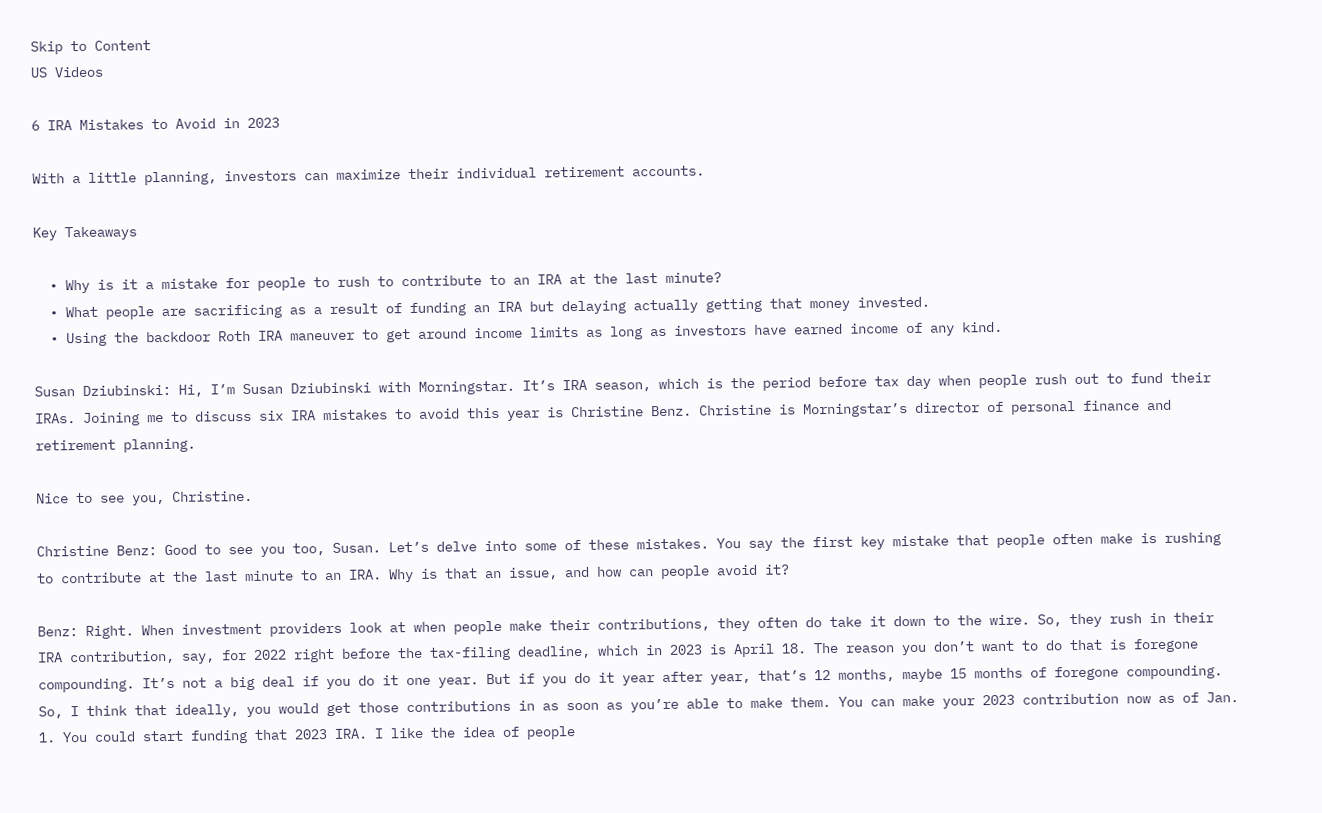Skip to Content
US Videos

6 IRA Mistakes to Avoid in 2023

With a little planning, investors can maximize their individual retirement accounts.

Key Takeaways

  • Why is it a mistake for people to rush to contribute to an IRA at the last minute?
  • What people are sacrificing as a result of funding an IRA but delaying actually getting that money invested.
  • Using the backdoor Roth IRA maneuver to get around income limits as long as investors have earned income of any kind.

Susan Dziubinski: Hi, I’m Susan Dziubinski with Morningstar. It’s IRA season, which is the period before tax day when people rush out to fund their IRAs. Joining me to discuss six IRA mistakes to avoid this year is Christine Benz. Christine is Morningstar’s director of personal finance and retirement planning.

Nice to see you, Christine.

Christine Benz: Good to see you too, Susan. Let’s delve into some of these mistakes. You say the first key mistake that people often make is rushing to contribute at the last minute to an IRA. Why is that an issue, and how can people avoid it?

Benz: Right. When investment providers look at when people make their contributions, they often do take it down to the wire. So, they rush in their IRA contribution, say, for 2022 right before the tax-filing deadline, which in 2023 is April 18. The reason you don’t want to do that is foregone compounding. It’s not a big deal if you do it one year. But if you do it year after year, that’s 12 months, maybe 15 months of foregone compounding. So, I think that ideally, you would get those contributions in as soon as you’re able to make them. You can make your 2023 contribution now as of Jan. 1. You could start funding that 2023 IRA. I like the idea of people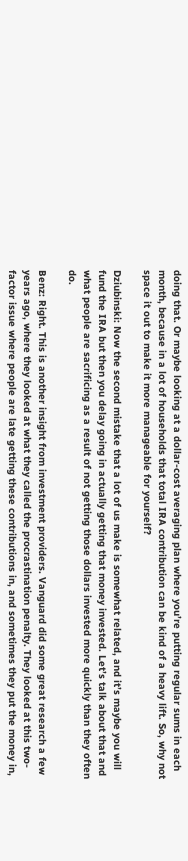doing that. Or maybe looking at a dollar-cost averaging plan where you’re putting regular sums in each month, because in a lot of households that total IRA contribution can be kind of a heavy lift. So, why not space it out to make it more manageable for yourself?

Dziubinski: Now the second mistake that a lot of us make is somewhat related, and it’s maybe you will fund the IRA but then you delay going in actually getting that money invested. Let’s talk about that and what people are sacrificing as a result of not getting those dollars invested more quickly than they often do.

Benz: Right. This is another insight from investment providers. Vanguard did some great research a few years ago, where they looked at what they called the procrastination penalty. They looked at this two-factor issue where people are late getting these contributions in, and sometimes they put the money in,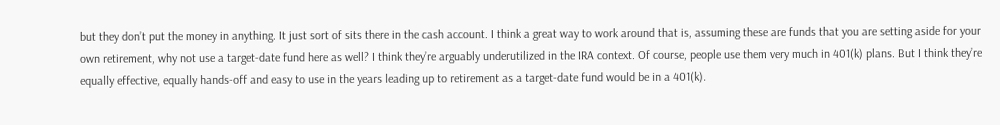but they don’t put the money in anything. It just sort of sits there in the cash account. I think a great way to work around that is, assuming these are funds that you are setting aside for your own retirement, why not use a target-date fund here as well? I think they’re arguably underutilized in the IRA context. Of course, people use them very much in 401(k) plans. But I think they’re equally effective, equally hands-off and easy to use in the years leading up to retirement as a target-date fund would be in a 401(k).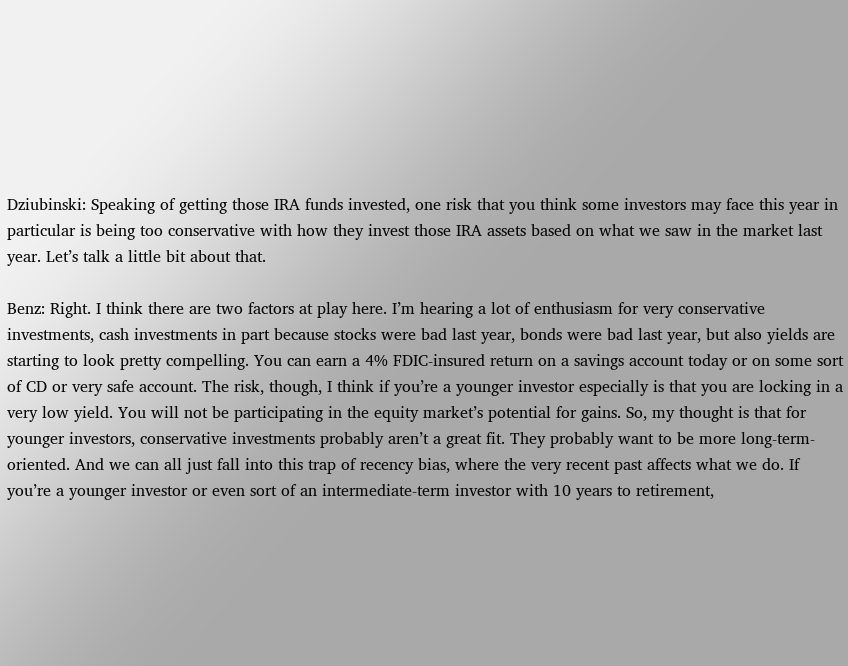Dziubinski: Speaking of getting those IRA funds invested, one risk that you think some investors may face this year in particular is being too conservative with how they invest those IRA assets based on what we saw in the market last year. Let’s talk a little bit about that.

Benz: Right. I think there are two factors at play here. I’m hearing a lot of enthusiasm for very conservative investments, cash investments in part because stocks were bad last year, bonds were bad last year, but also yields are starting to look pretty compelling. You can earn a 4% FDIC-insured return on a savings account today or on some sort of CD or very safe account. The risk, though, I think if you’re a younger investor especially is that you are locking in a very low yield. You will not be participating in the equity market’s potential for gains. So, my thought is that for younger investors, conservative investments probably aren’t a great fit. They probably want to be more long-term-oriented. And we can all just fall into this trap of recency bias, where the very recent past affects what we do. If you’re a younger investor or even sort of an intermediate-term investor with 10 years to retirement,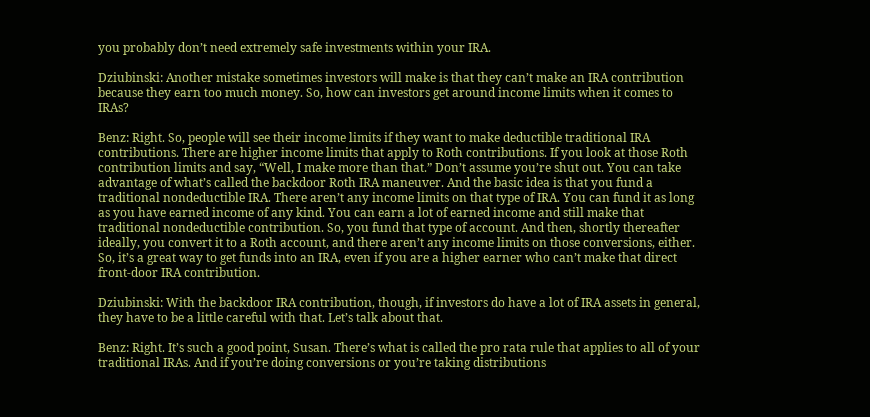you probably don’t need extremely safe investments within your IRA.

Dziubinski: Another mistake sometimes investors will make is that they can’t make an IRA contribution because they earn too much money. So, how can investors get around income limits when it comes to IRAs?

Benz: Right. So, people will see their income limits if they want to make deductible traditional IRA contributions. There are higher income limits that apply to Roth contributions. If you look at those Roth contribution limits and say, “Well, I make more than that.” Don’t assume you’re shut out. You can take advantage of what’s called the backdoor Roth IRA maneuver. And the basic idea is that you fund a traditional nondeductible IRA. There aren’t any income limits on that type of IRA. You can fund it as long as you have earned income of any kind. You can earn a lot of earned income and still make that traditional nondeductible contribution. So, you fund that type of account. And then, shortly thereafter ideally, you convert it to a Roth account, and there aren’t any income limits on those conversions, either. So, it’s a great way to get funds into an IRA, even if you are a higher earner who can’t make that direct front-door IRA contribution.

Dziubinski: With the backdoor IRA contribution, though, if investors do have a lot of IRA assets in general, they have to be a little careful with that. Let’s talk about that.

Benz: Right. It’s such a good point, Susan. There’s what is called the pro rata rule that applies to all of your traditional IRAs. And if you’re doing conversions or you’re taking distributions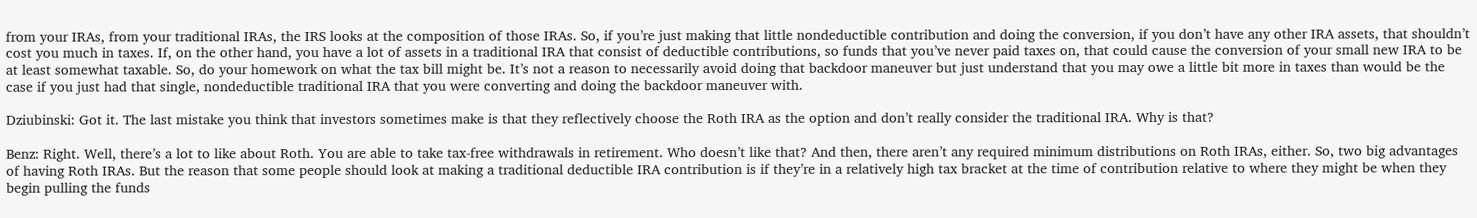from your IRAs, from your traditional IRAs, the IRS looks at the composition of those IRAs. So, if you’re just making that little nondeductible contribution and doing the conversion, if you don’t have any other IRA assets, that shouldn’t cost you much in taxes. If, on the other hand, you have a lot of assets in a traditional IRA that consist of deductible contributions, so funds that you’ve never paid taxes on, that could cause the conversion of your small new IRA to be at least somewhat taxable. So, do your homework on what the tax bill might be. It’s not a reason to necessarily avoid doing that backdoor maneuver but just understand that you may owe a little bit more in taxes than would be the case if you just had that single, nondeductible traditional IRA that you were converting and doing the backdoor maneuver with.

Dziubinski: Got it. The last mistake you think that investors sometimes make is that they reflectively choose the Roth IRA as the option and don’t really consider the traditional IRA. Why is that?

Benz: Right. Well, there’s a lot to like about Roth. You are able to take tax-free withdrawals in retirement. Who doesn’t like that? And then, there aren’t any required minimum distributions on Roth IRAs, either. So, two big advantages of having Roth IRAs. But the reason that some people should look at making a traditional deductible IRA contribution is if they’re in a relatively high tax bracket at the time of contribution relative to where they might be when they begin pulling the funds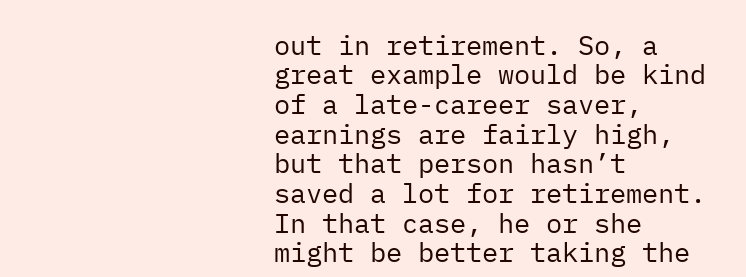out in retirement. So, a great example would be kind of a late-career saver, earnings are fairly high, but that person hasn’t saved a lot for retirement. In that case, he or she might be better taking the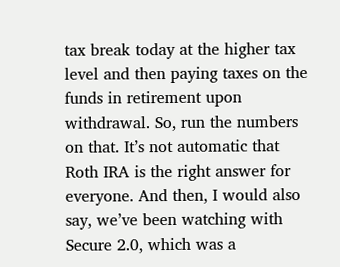tax break today at the higher tax level and then paying taxes on the funds in retirement upon withdrawal. So, run the numbers on that. It’s not automatic that Roth IRA is the right answer for everyone. And then, I would also say, we’ve been watching with Secure 2.0, which was a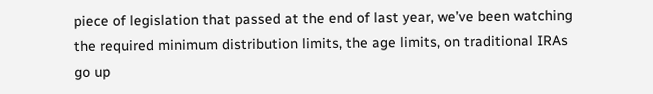piece of legislation that passed at the end of last year, we’ve been watching the required minimum distribution limits, the age limits, on traditional IRAs go up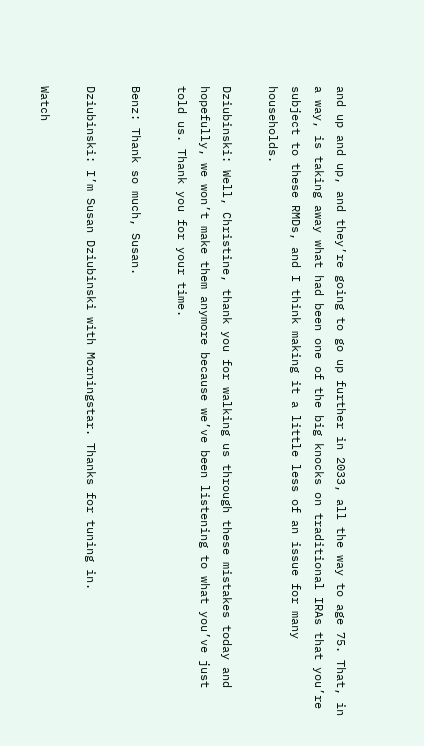and up and up, and they’re going to go up further in 2033, all the way to age 75. That, in a way, is taking away what had been one of the big knocks on traditional IRAs that you’re subject to these RMDs, and I think making it a little less of an issue for many households.

Dziubinski: Well, Christine, thank you for walking us through these mistakes today and hopefully, we won’t make them anymore because we’ve been listening to what you’ve just told us. Thank you for your time.

Benz: Thank so much, Susan.

Dziubinski: I’m Susan Dziubinski with Morningstar. Thanks for tuning in.

Watch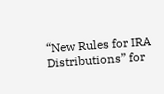“New Rules for IRA Distributions” for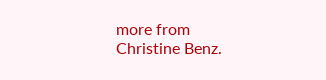more from Christine Benz.